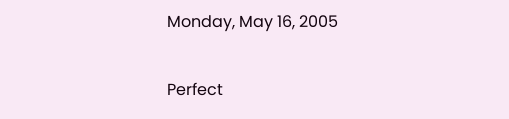Monday, May 16, 2005

Perfect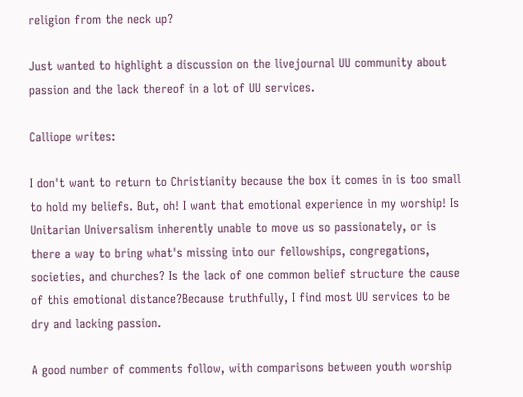religion from the neck up?

Just wanted to highlight a discussion on the livejournal UU community about passion and the lack thereof in a lot of UU services.

Calliope writes:

I don't want to return to Christianity because the box it comes in is too small to hold my beliefs. But, oh! I want that emotional experience in my worship! Is Unitarian Universalism inherently unable to move us so passionately, or is there a way to bring what's missing into our fellowships, congregations, societies, and churches? Is the lack of one common belief structure the cause of this emotional distance?Because truthfully, I find most UU services to be dry and lacking passion.

A good number of comments follow, with comparisons between youth worship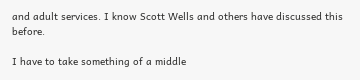and adult services. I know Scott Wells and others have discussed this before.

I have to take something of a middle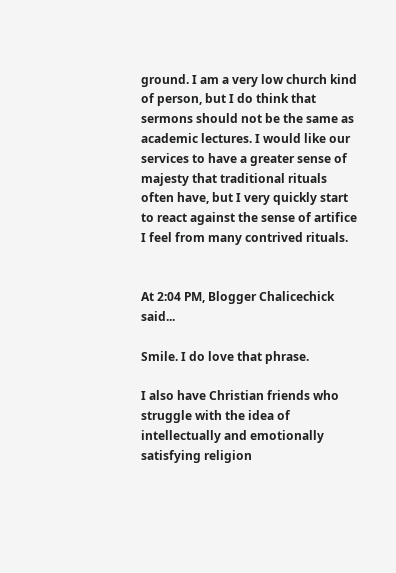ground. I am a very low church kind of person, but I do think that sermons should not be the same as academic lectures. I would like our services to have a greater sense of majesty that traditional rituals often have, but I very quickly start to react against the sense of artifice I feel from many contrived rituals.


At 2:04 PM, Blogger Chalicechick said...

Smile. I do love that phrase.

I also have Christian friends who struggle with the idea of intellectually and emotionally satisfying religion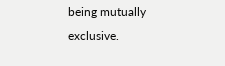being mutually exclusive.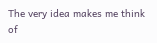The very idea makes me think of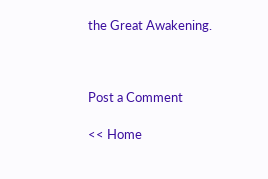the Great Awakening.



Post a Comment

<< Home